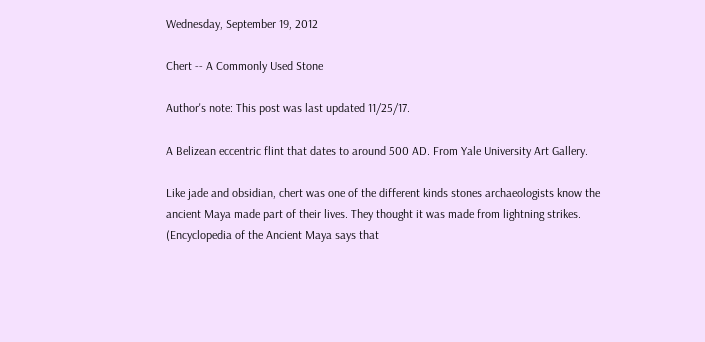Wednesday, September 19, 2012

Chert -- A Commonly Used Stone

Author's note: This post was last updated 11/25/17.

A Belizean eccentric flint that dates to around 500 AD. From Yale University Art Gallery.

Like jade and obsidian, chert was one of the different kinds stones archaeologists know the ancient Maya made part of their lives. They thought it was made from lightning strikes. (Encyclopedia of the Ancient Maya says that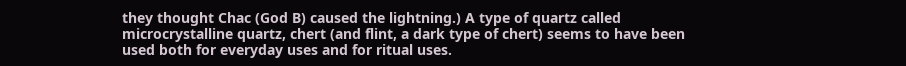they thought Chac (God B) caused the lightning.) A type of quartz called microcrystalline quartz, chert (and flint, a dark type of chert) seems to have been used both for everyday uses and for ritual uses.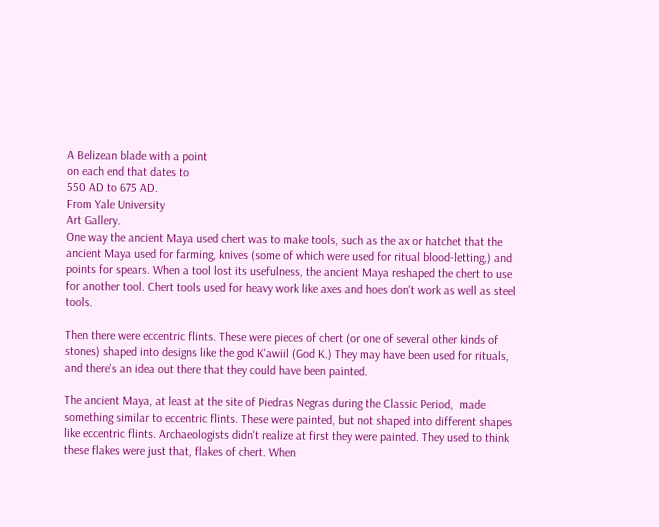A Belizean blade with a point
on each end that dates to
550 AD to 675 AD.
From Yale University
Art Gallery.
One way the ancient Maya used chert was to make tools, such as the ax or hatchet that the ancient Maya used for farming, knives (some of which were used for ritual blood-letting,) and points for spears. When a tool lost its usefulness, the ancient Maya reshaped the chert to use for another tool. Chert tools used for heavy work like axes and hoes don't work as well as steel tools.

Then there were eccentric flints. These were pieces of chert (or one of several other kinds of stones) shaped into designs like the god K'awiil (God K.) They may have been used for rituals, and there's an idea out there that they could have been painted.

The ancient Maya, at least at the site of Piedras Negras during the Classic Period,  made something similar to eccentric flints. These were painted, but not shaped into different shapes like eccentric flints. Archaeologists didn't realize at first they were painted. They used to think these flakes were just that, flakes of chert. When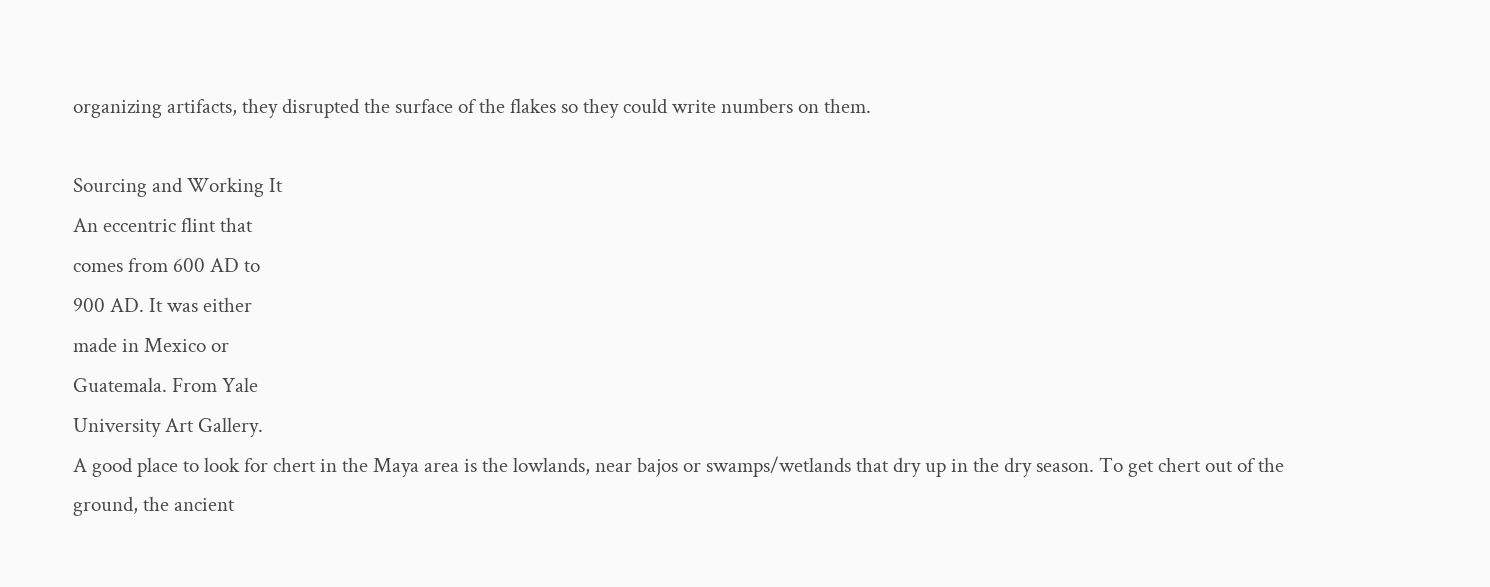organizing artifacts, they disrupted the surface of the flakes so they could write numbers on them.

Sourcing and Working It
An eccentric flint that
comes from 600 AD to
900 AD. It was either
made in Mexico or
Guatemala. From Yale
University Art Gallery.
A good place to look for chert in the Maya area is the lowlands, near bajos or swamps/wetlands that dry up in the dry season. To get chert out of the ground, the ancient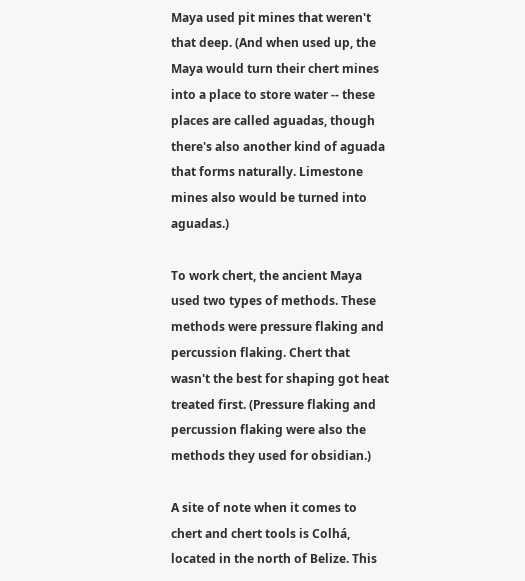Maya used pit mines that weren't that deep. (And when used up, the Maya would turn their chert mines into a place to store water -- these places are called aguadas, though there's also another kind of aguada that forms naturally. Limestone mines also would be turned into aguadas.)

To work chert, the ancient Maya used two types of methods. These methods were pressure flaking and  percussion flaking. Chert that wasn't the best for shaping got heat treated first. (Pressure flaking and percussion flaking were also the methods they used for obsidian.)

A site of note when it comes to chert and chert tools is Colhá, located in the north of Belize. This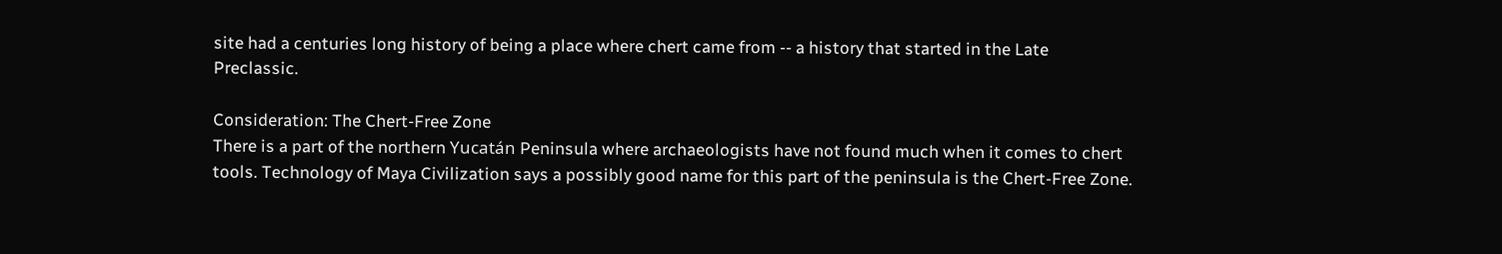site had a centuries long history of being a place where chert came from -- a history that started in the Late Preclassic.

Consideration: The Chert-Free Zone
There is a part of the northern Yucatán Peninsula where archaeologists have not found much when it comes to chert tools. Technology of Maya Civilization says a possibly good name for this part of the peninsula is the Chert-Free Zone.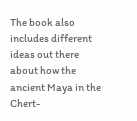The book also includes different ideas out there about how the ancient Maya in the Chert-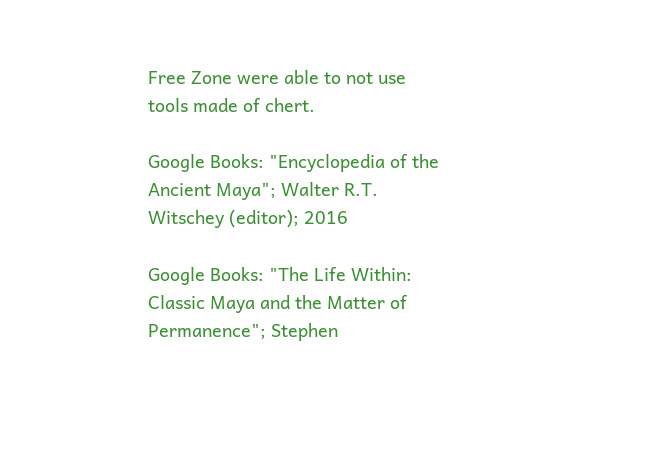Free Zone were able to not use tools made of chert.

Google Books: "Encyclopedia of the Ancient Maya"; Walter R.T. Witschey (editor); 2016

Google Books: "The Life Within: Classic Maya and the Matter of Permanence"; Stephen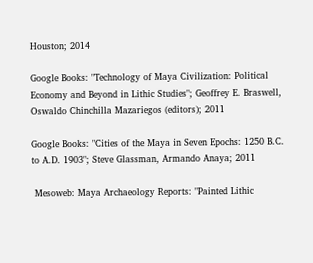Houston; 2014

Google Books: "Technology of Maya Civilization: Political Economy and Beyond in Lithic Studies"; Geoffrey E. Braswell, Oswaldo Chinchilla Mazariegos (editors); 2011

Google Books: "Cities of the Maya in Seven Epochs: 1250 B.C. to A.D. 1903"; Steve Glassman, Armando Anaya; 2011

 Mesoweb: Maya Archaeology Reports: "Painted Lithic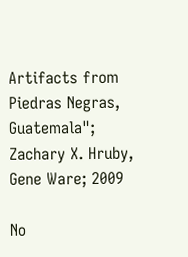Artifacts from Piedras Negras, Guatemala"; Zachary X. Hruby, Gene Ware; 2009

No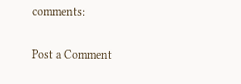comments:

Post a Comment